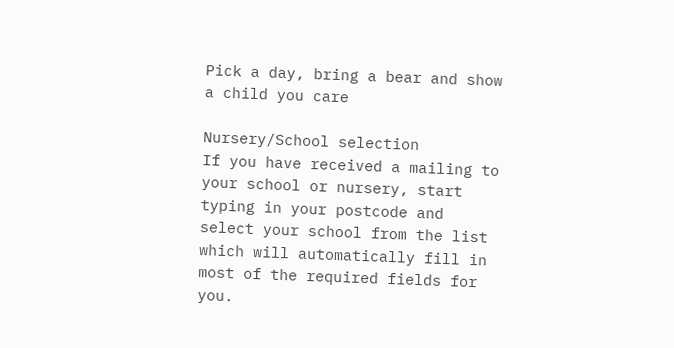Pick a day, bring a bear and show a child you care

Nursery/School selection
If you have received a mailing to your school or nursery, start typing in your postcode and select your school from the list which will automatically fill in most of the required fields for you.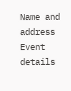Name and address
Event details